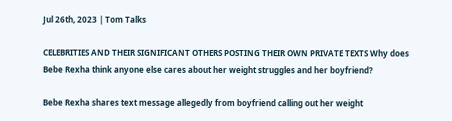Jul 26th, 2023 | Tom Talks

CELEBRITIES AND THEIR SIGNIFICANT OTHERS POSTING THEIR OWN PRIVATE TEXTS Why does Bebe Rexha think anyone else cares about her weight struggles and her boyfriend?

Bebe Rexha shares text message allegedly from boyfriend calling out her weight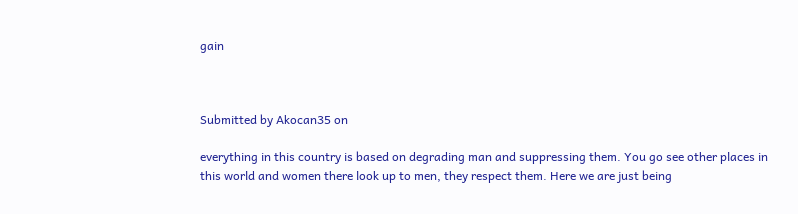gain



Submitted by Akocan35 on

everything in this country is based on degrading man and suppressing them. You go see other places in this world and women there look up to men, they respect them. Here we are just being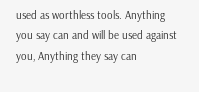used as worthless tools. Anything you say can and will be used against you, Anything they say can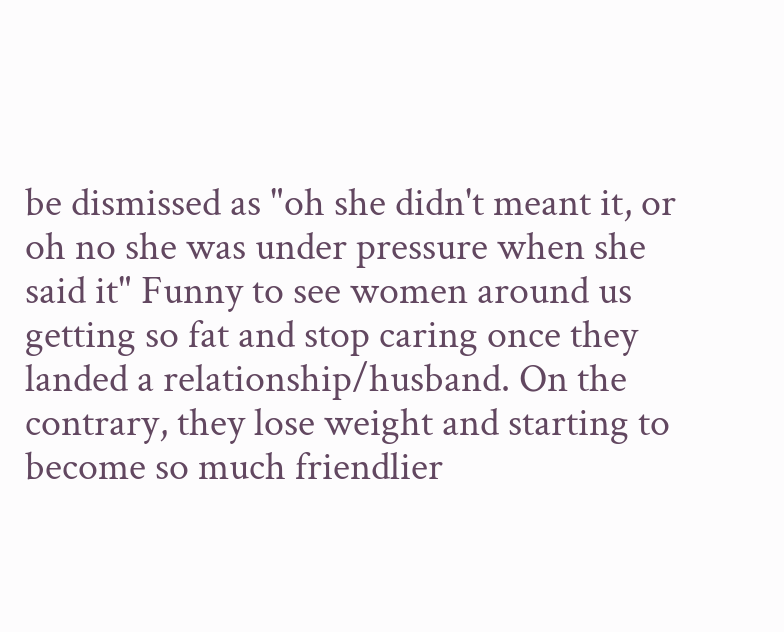be dismissed as "oh she didn't meant it, or oh no she was under pressure when she said it" Funny to see women around us getting so fat and stop caring once they landed a relationship/husband. On the contrary, they lose weight and starting to become so much friendlier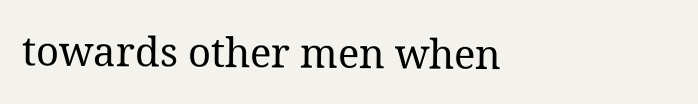towards other men when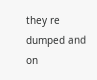they re dumped and on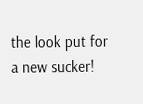the look put for a new sucker!